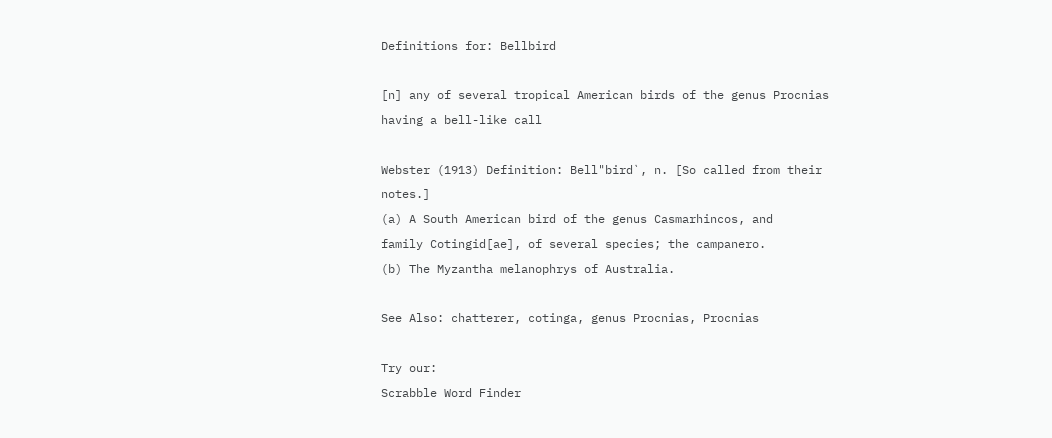Definitions for: Bellbird

[n] any of several tropical American birds of the genus Procnias having a bell-like call

Webster (1913) Definition: Bell"bird`, n. [So called from their notes.]
(a) A South American bird of the genus Casmarhincos, and
family Cotingid[ae], of several species; the campanero.
(b) The Myzantha melanophrys of Australia.

See Also: chatterer, cotinga, genus Procnias, Procnias

Try our:
Scrabble Word Finder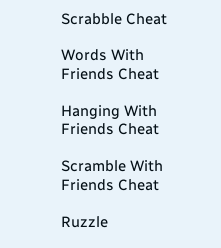Scrabble Cheat

Words With Friends Cheat

Hanging With Friends Cheat

Scramble With Friends Cheat

Ruzzle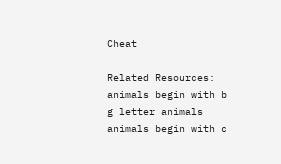Cheat

Related Resources:
animals begin with b
g letter animals
animals begin with c